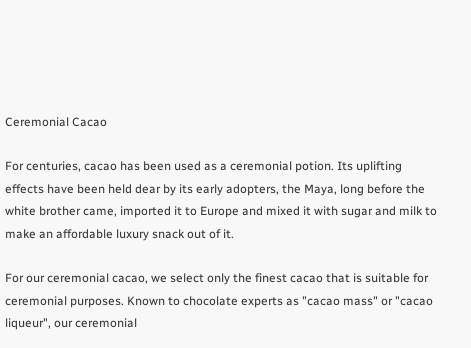Ceremonial Cacao

For centuries, cacao has been used as a ceremonial potion. Its uplifting effects have been held dear by its early adopters, the Maya, long before the white brother came, imported it to Europe and mixed it with sugar and milk to make an affordable luxury snack out of it.

For our ceremonial cacao, we select only the finest cacao that is suitable for ceremonial purposes. Known to chocolate experts as "cacao mass" or "cacao liqueur", our ceremonial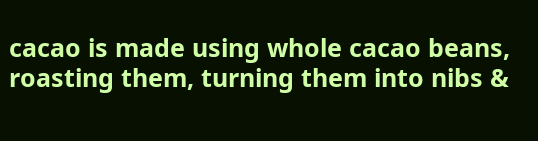cacao is made using whole cacao beans, roasting them, turning them into nibs &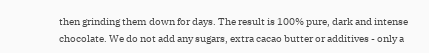then grinding them down for days. The result is 100% pure, dark and intense chocolate. We do not add any sugars, extra cacao butter or additives - only a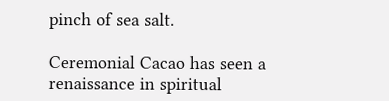pinch of sea salt.

Ceremonial Cacao has seen a renaissance in spiritual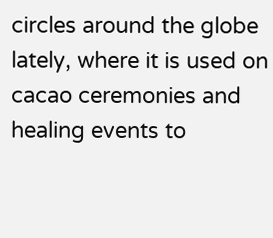circles around the globe lately, where it is used on cacao ceremonies and healing events to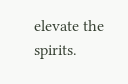elevate the spirits.